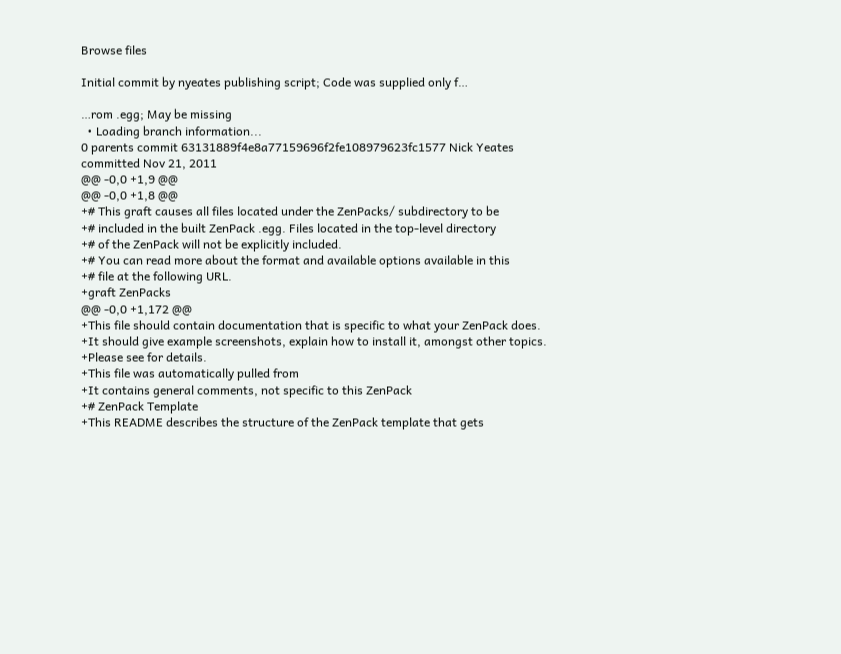Browse files

Initial commit by nyeates publishing script; Code was supplied only f…

…rom .egg; May be missing
  • Loading branch information...
0 parents commit 63131889f4e8a77159696f2fe108979623fc1577 Nick Yeates committed Nov 21, 2011
@@ -0,0 +1,9 @@
@@ -0,0 +1,8 @@
+# This graft causes all files located under the ZenPacks/ subdirectory to be
+# included in the built ZenPack .egg. Files located in the top-level directory
+# of the ZenPack will not be explicitly included.
+# You can read more about the format and available options available in this
+# file at the following URL.
+graft ZenPacks
@@ -0,0 +1,172 @@
+This file should contain documentation that is specific to what your ZenPack does.
+It should give example screenshots, explain how to install it, amongst other topics.
+Please see for details.
+This file was automatically pulled from
+It contains general comments, not specific to this ZenPack
+# ZenPack Template
+This README describes the structure of the ZenPack template that gets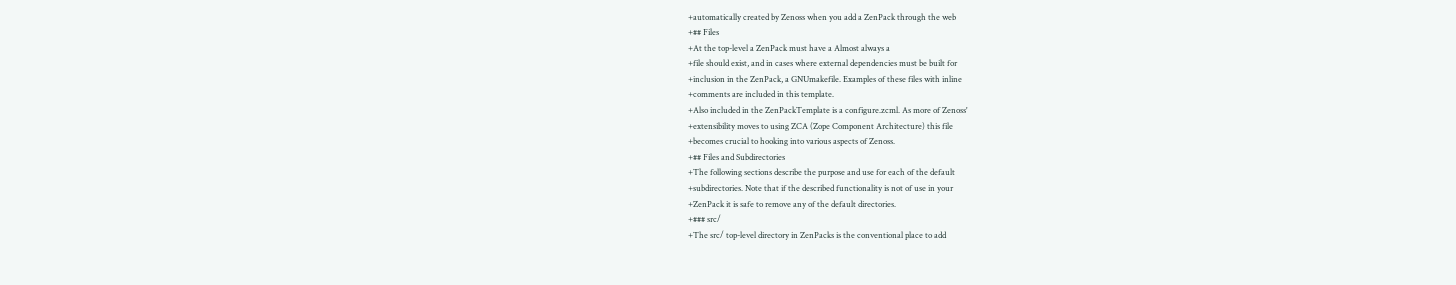+automatically created by Zenoss when you add a ZenPack through the web
+## Files
+At the top-level a ZenPack must have a Almost always a
+file should exist, and in cases where external dependencies must be built for
+inclusion in the ZenPack, a GNUmakefile. Examples of these files with inline
+comments are included in this template.
+Also included in the ZenPackTemplate is a configure.zcml. As more of Zenoss'
+extensibility moves to using ZCA (Zope Component Architecture) this file
+becomes crucial to hooking into various aspects of Zenoss.
+## Files and Subdirectories
+The following sections describe the purpose and use for each of the default
+subdirectories. Note that if the described functionality is not of use in your
+ZenPack it is safe to remove any of the default directories.
+### src/
+The src/ top-level directory in ZenPacks is the conventional place to add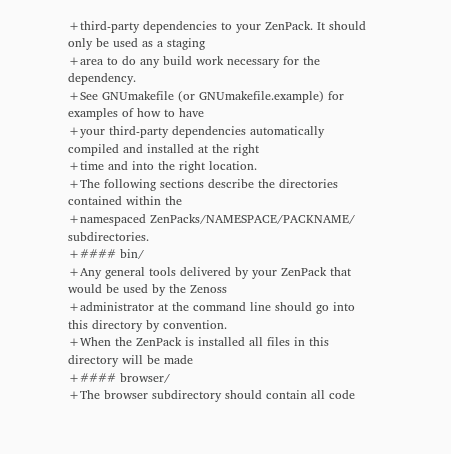+third-party dependencies to your ZenPack. It should only be used as a staging
+area to do any build work necessary for the dependency.
+See GNUmakefile (or GNUmakefile.example) for examples of how to have
+your third-party dependencies automatically compiled and installed at the right
+time and into the right location.
+The following sections describe the directories contained within the
+namespaced ZenPacks/NAMESPACE/PACKNAME/ subdirectories.
+#### bin/
+Any general tools delivered by your ZenPack that would be used by the Zenoss
+administrator at the command line should go into this directory by convention.
+When the ZenPack is installed all files in this directory will be made
+#### browser/
+The browser subdirectory should contain all code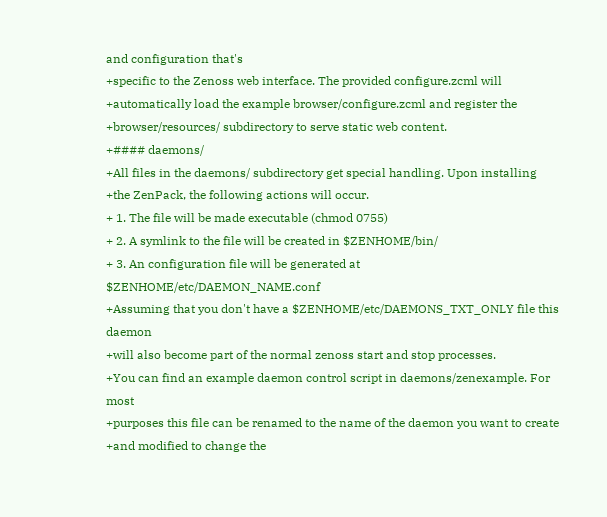and configuration that's
+specific to the Zenoss web interface. The provided configure.zcml will
+automatically load the example browser/configure.zcml and register the
+browser/resources/ subdirectory to serve static web content.
+#### daemons/
+All files in the daemons/ subdirectory get special handling. Upon installing
+the ZenPack, the following actions will occur.
+ 1. The file will be made executable (chmod 0755)
+ 2. A symlink to the file will be created in $ZENHOME/bin/
+ 3. An configuration file will be generated at $ZENHOME/etc/DAEMON_NAME.conf
+Assuming that you don't have a $ZENHOME/etc/DAEMONS_TXT_ONLY file this daemon
+will also become part of the normal zenoss start and stop processes.
+You can find an example daemon control script in daemons/zenexample. For most
+purposes this file can be renamed to the name of the daemon you want to create
+and modified to change the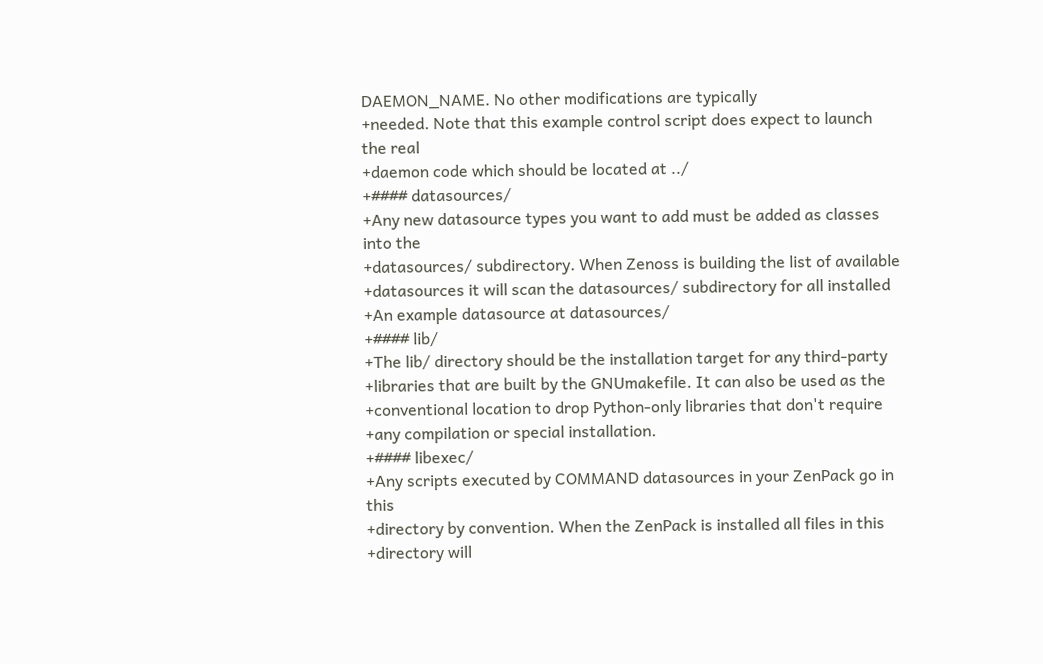DAEMON_NAME. No other modifications are typically
+needed. Note that this example control script does expect to launch the real
+daemon code which should be located at ../
+#### datasources/
+Any new datasource types you want to add must be added as classes into the
+datasources/ subdirectory. When Zenoss is building the list of available
+datasources it will scan the datasources/ subdirectory for all installed
+An example datasource at datasources/
+#### lib/
+The lib/ directory should be the installation target for any third-party
+libraries that are built by the GNUmakefile. It can also be used as the
+conventional location to drop Python-only libraries that don't require
+any compilation or special installation.
+#### libexec/
+Any scripts executed by COMMAND datasources in your ZenPack go in this
+directory by convention. When the ZenPack is installed all files in this
+directory will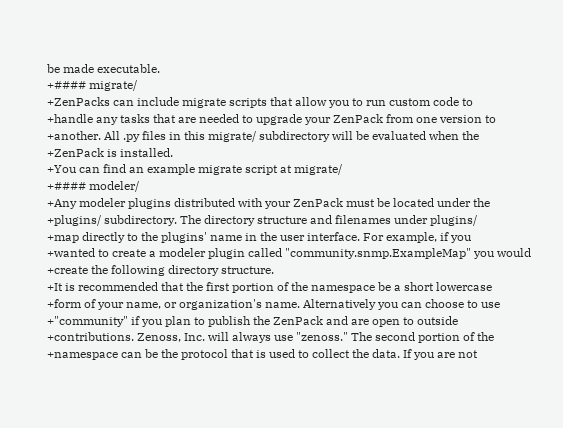be made executable.
+#### migrate/
+ZenPacks can include migrate scripts that allow you to run custom code to
+handle any tasks that are needed to upgrade your ZenPack from one version to
+another. All .py files in this migrate/ subdirectory will be evaluated when the
+ZenPack is installed.
+You can find an example migrate script at migrate/
+#### modeler/
+Any modeler plugins distributed with your ZenPack must be located under the
+plugins/ subdirectory. The directory structure and filenames under plugins/
+map directly to the plugins' name in the user interface. For example, if you
+wanted to create a modeler plugin called "community.snmp.ExampleMap" you would
+create the following directory structure.
+It is recommended that the first portion of the namespace be a short lowercase
+form of your name, or organization's name. Alternatively you can choose to use
+"community" if you plan to publish the ZenPack and are open to outside
+contributions. Zenoss, Inc. will always use "zenoss." The second portion of the
+namespace can be the protocol that is used to collect the data. If you are not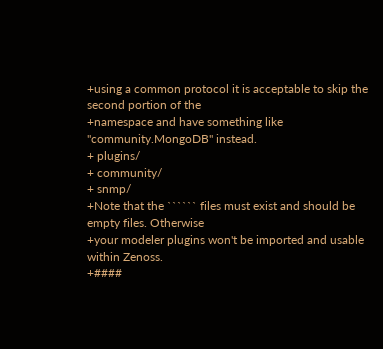+using a common protocol it is acceptable to skip the second portion of the
+namespace and have something like "community.MongoDB" instead.
+ plugins/
+ community/
+ snmp/
+Note that the `````` files must exist and should be empty files. Otherwise
+your modeler plugins won't be imported and usable within Zenoss.
+####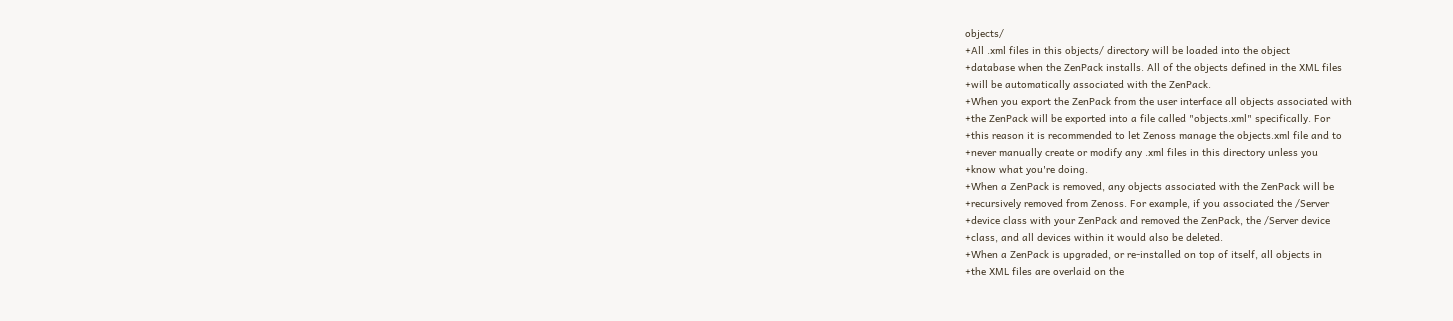objects/
+All .xml files in this objects/ directory will be loaded into the object
+database when the ZenPack installs. All of the objects defined in the XML files
+will be automatically associated with the ZenPack.
+When you export the ZenPack from the user interface all objects associated with
+the ZenPack will be exported into a file called "objects.xml" specifically. For
+this reason it is recommended to let Zenoss manage the objects.xml file and to
+never manually create or modify any .xml files in this directory unless you
+know what you're doing.
+When a ZenPack is removed, any objects associated with the ZenPack will be
+recursively removed from Zenoss. For example, if you associated the /Server
+device class with your ZenPack and removed the ZenPack, the /Server device
+class, and all devices within it would also be deleted.
+When a ZenPack is upgraded, or re-installed on top of itself, all objects in
+the XML files are overlaid on the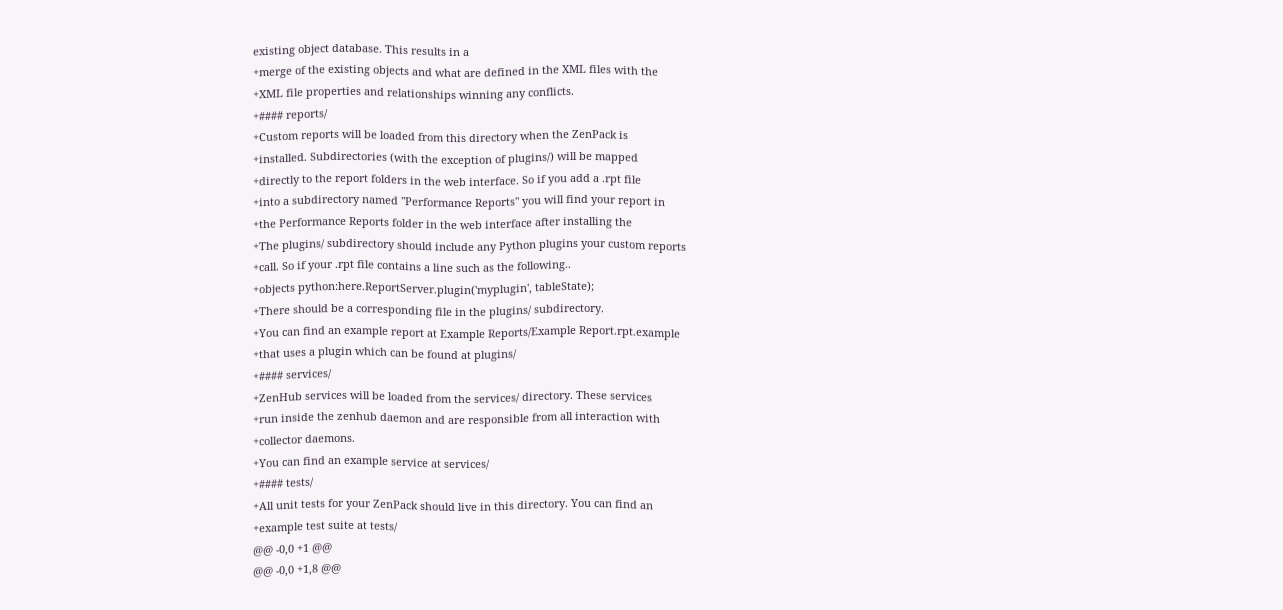existing object database. This results in a
+merge of the existing objects and what are defined in the XML files with the
+XML file properties and relationships winning any conflicts.
+#### reports/
+Custom reports will be loaded from this directory when the ZenPack is
+installed. Subdirectories (with the exception of plugins/) will be mapped
+directly to the report folders in the web interface. So if you add a .rpt file
+into a subdirectory named "Performance Reports" you will find your report in
+the Performance Reports folder in the web interface after installing the
+The plugins/ subdirectory should include any Python plugins your custom reports
+call. So if your .rpt file contains a line such as the following..
+objects python:here.ReportServer.plugin('myplugin', tableState);
+There should be a corresponding file in the plugins/ subdirectory.
+You can find an example report at Example Reports/Example Report.rpt.example
+that uses a plugin which can be found at plugins/
+#### services/
+ZenHub services will be loaded from the services/ directory. These services
+run inside the zenhub daemon and are responsible from all interaction with
+collector daemons.
+You can find an example service at services/
+#### tests/
+All unit tests for your ZenPack should live in this directory. You can find an
+example test suite at tests/
@@ -0,0 +1 @@
@@ -0,0 +1,8 @@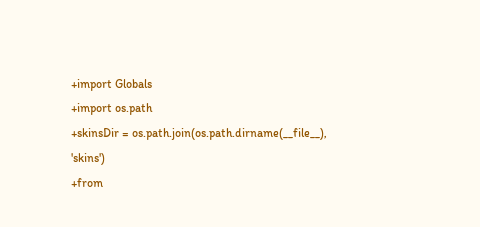+import Globals
+import os.path
+skinsDir = os.path.join(os.path.dirname(__file__), 'skins')
+from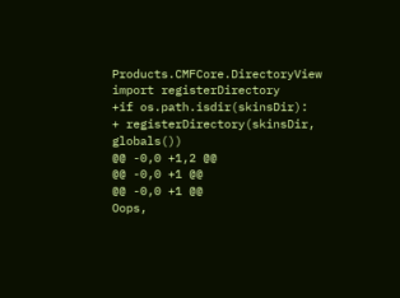Products.CMFCore.DirectoryView import registerDirectory
+if os.path.isdir(skinsDir):
+ registerDirectory(skinsDir, globals())
@@ -0,0 +1,2 @@
@@ -0,0 +1 @@
@@ -0,0 +1 @@
Oops,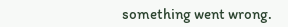something went wrong.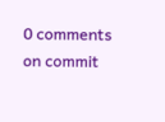0 comments on commit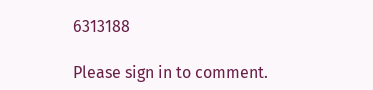6313188

Please sign in to comment.